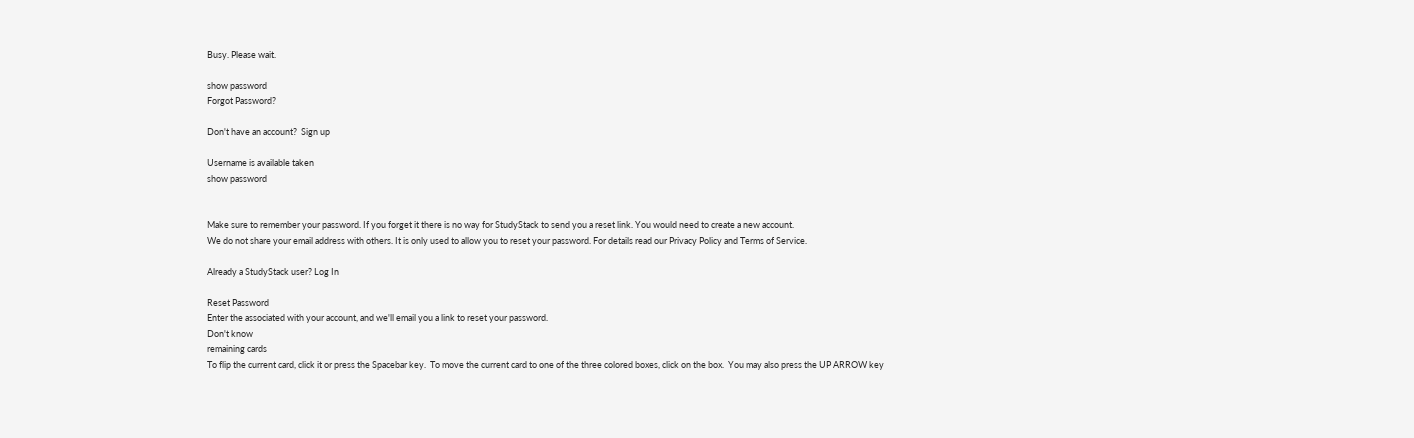Busy. Please wait.

show password
Forgot Password?

Don't have an account?  Sign up

Username is available taken
show password


Make sure to remember your password. If you forget it there is no way for StudyStack to send you a reset link. You would need to create a new account.
We do not share your email address with others. It is only used to allow you to reset your password. For details read our Privacy Policy and Terms of Service.

Already a StudyStack user? Log In

Reset Password
Enter the associated with your account, and we'll email you a link to reset your password.
Don't know
remaining cards
To flip the current card, click it or press the Spacebar key.  To move the current card to one of the three colored boxes, click on the box.  You may also press the UP ARROW key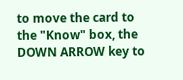to move the card to the "Know" box, the DOWN ARROW key to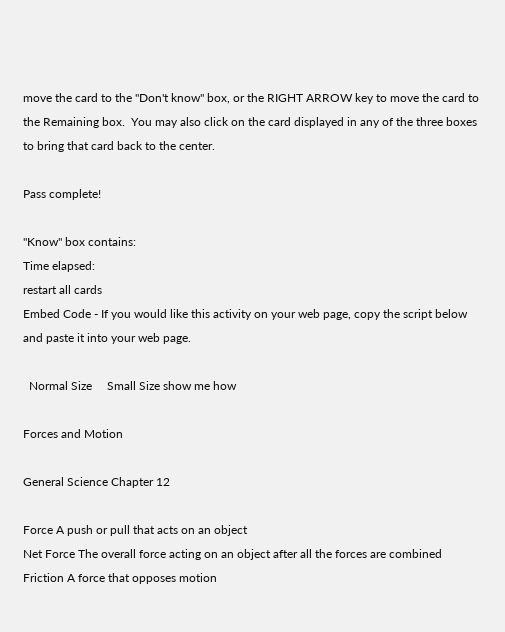move the card to the "Don't know" box, or the RIGHT ARROW key to move the card to the Remaining box.  You may also click on the card displayed in any of the three boxes to bring that card back to the center.

Pass complete!

"Know" box contains:
Time elapsed:
restart all cards
Embed Code - If you would like this activity on your web page, copy the script below and paste it into your web page.

  Normal Size     Small Size show me how

Forces and Motion

General Science Chapter 12

Force A push or pull that acts on an object
Net Force The overall force acting on an object after all the forces are combined
Friction A force that opposes motion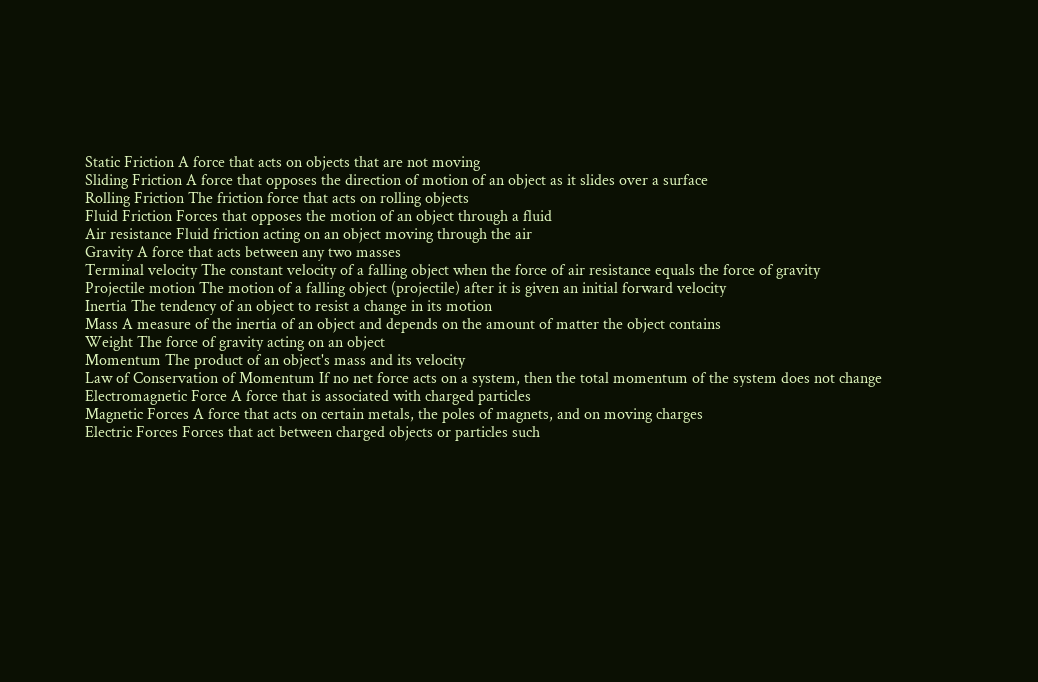Static Friction A force that acts on objects that are not moving
Sliding Friction A force that opposes the direction of motion of an object as it slides over a surface
Rolling Friction The friction force that acts on rolling objects
Fluid Friction Forces that opposes the motion of an object through a fluid
Air resistance Fluid friction acting on an object moving through the air
Gravity A force that acts between any two masses
Terminal velocity The constant velocity of a falling object when the force of air resistance equals the force of gravity
Projectile motion The motion of a falling object (projectile) after it is given an initial forward velocity
Inertia The tendency of an object to resist a change in its motion
Mass A measure of the inertia of an object and depends on the amount of matter the object contains
Weight The force of gravity acting on an object
Momentum The product of an object's mass and its velocity
Law of Conservation of Momentum If no net force acts on a system, then the total momentum of the system does not change
Electromagnetic Force A force that is associated with charged particles
Magnetic Forces A force that acts on certain metals, the poles of magnets, and on moving charges
Electric Forces Forces that act between charged objects or particles such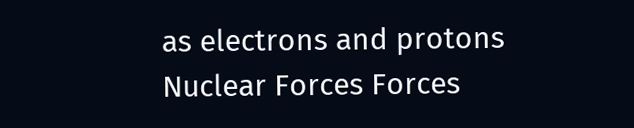as electrons and protons
Nuclear Forces Forces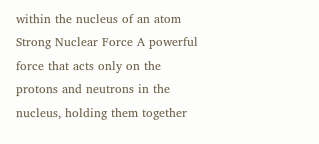within the nucleus of an atom
Strong Nuclear Force A powerful force that acts only on the protons and neutrons in the nucleus, holding them together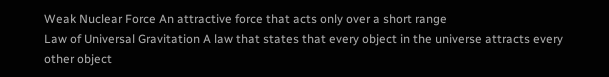Weak Nuclear Force An attractive force that acts only over a short range
Law of Universal Gravitation A law that states that every object in the universe attracts every other object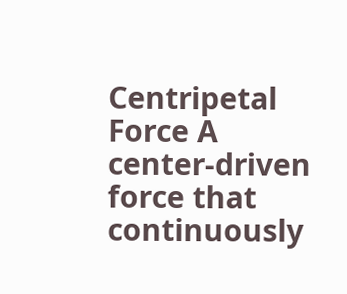Centripetal Force A center-driven force that continuously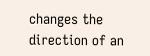changes the direction of an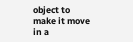object to make it move in a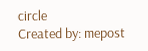circle
Created by: mepost